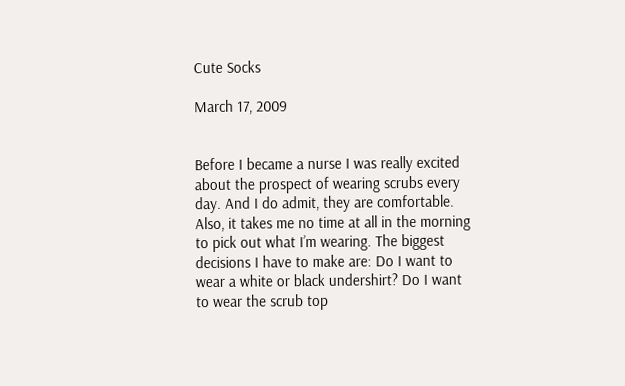Cute Socks

March 17, 2009


Before I became a nurse I was really excited about the prospect of wearing scrubs every day. And I do admit, they are comfortable. Also, it takes me no time at all in the morning to pick out what I’m wearing. The biggest decisions I have to make are: Do I want to wear a white or black undershirt? Do I want to wear the scrub top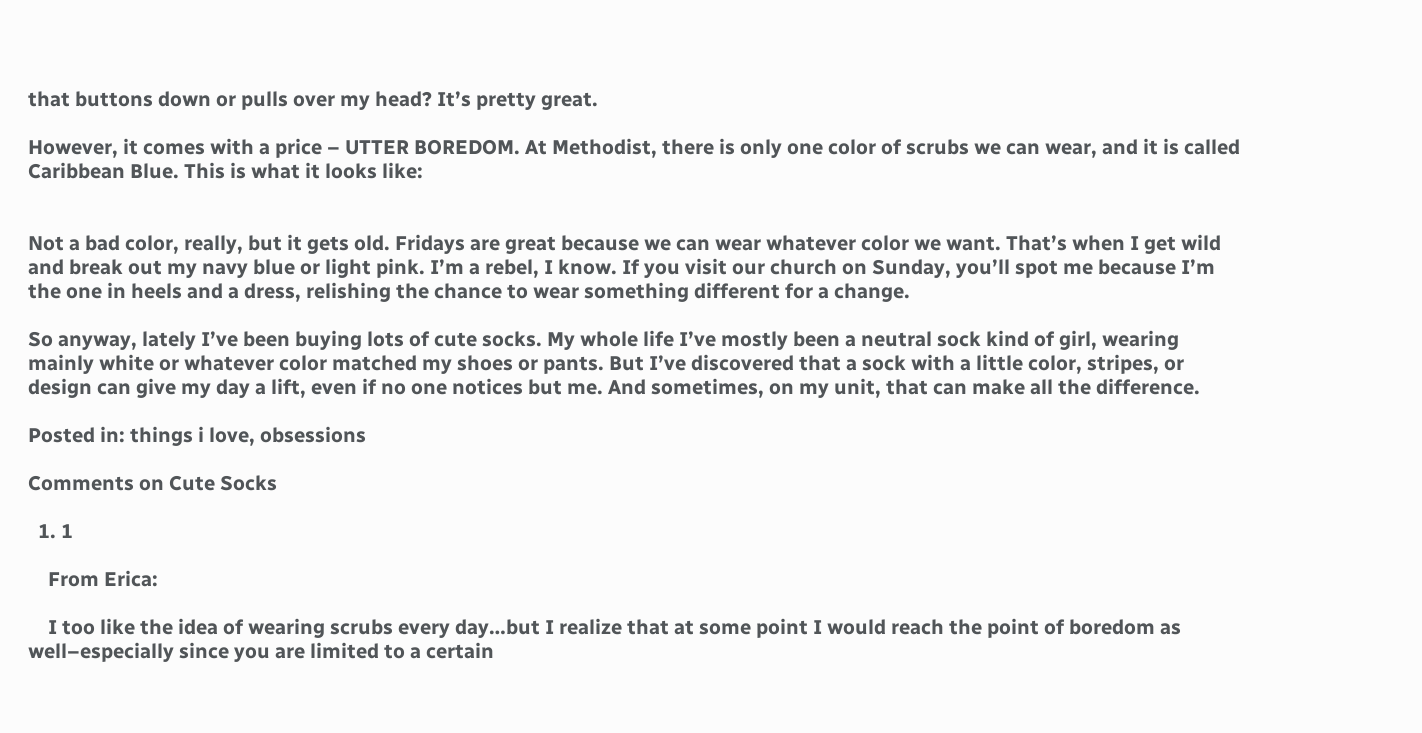that buttons down or pulls over my head? It’s pretty great.

However, it comes with a price – UTTER BOREDOM. At Methodist, there is only one color of scrubs we can wear, and it is called Caribbean Blue. This is what it looks like:


Not a bad color, really, but it gets old. Fridays are great because we can wear whatever color we want. That’s when I get wild and break out my navy blue or light pink. I’m a rebel, I know. If you visit our church on Sunday, you’ll spot me because I’m the one in heels and a dress, relishing the chance to wear something different for a change.

So anyway, lately I’ve been buying lots of cute socks. My whole life I’ve mostly been a neutral sock kind of girl, wearing mainly white or whatever color matched my shoes or pants. But I’ve discovered that a sock with a little color, stripes, or design can give my day a lift, even if no one notices but me. And sometimes, on my unit, that can make all the difference.

Posted in: things i love, obsessions

Comments on Cute Socks

  1. 1

    From Erica:

    I too like the idea of wearing scrubs every day…but I realize that at some point I would reach the point of boredom as well–especially since you are limited to a certain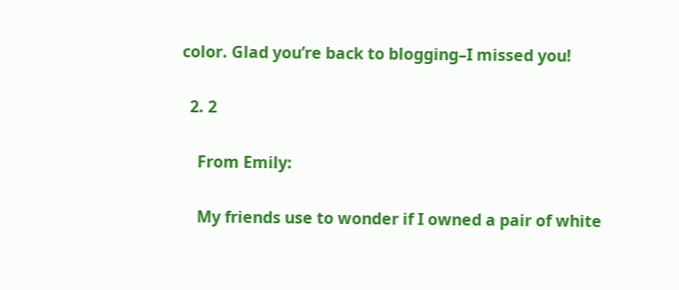color. Glad you’re back to blogging–I missed you!

  2. 2

    From Emily:

    My friends use to wonder if I owned a pair of white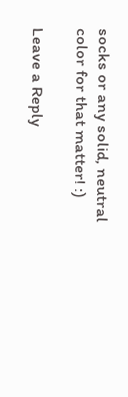socks or any solid, neutral color for that matter! :)

Leave a Reply